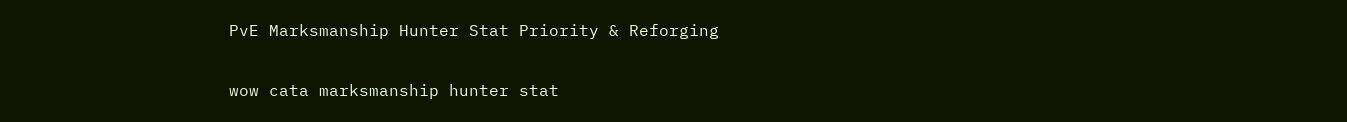PvE Marksmanship Hunter Stat Priority & Reforging

wow cata marksmanship hunter stat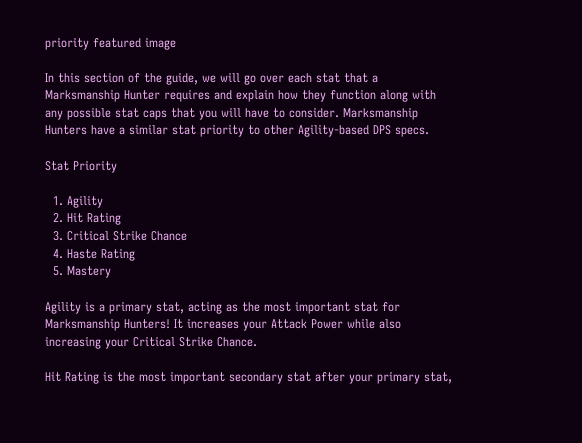priority featured image

In this section of the guide, we will go over each stat that a Marksmanship Hunter requires and explain how they function along with any possible stat caps that you will have to consider. Marksmanship Hunters have a similar stat priority to other Agility-based DPS specs.

Stat Priority

  1. Agility
  2. Hit Rating
  3. Critical Strike Chance
  4. Haste Rating
  5. Mastery

Agility is a primary stat, acting as the most important stat for Marksmanship Hunters! It increases your Attack Power while also increasing your Critical Strike Chance.

Hit Rating is the most important secondary stat after your primary stat,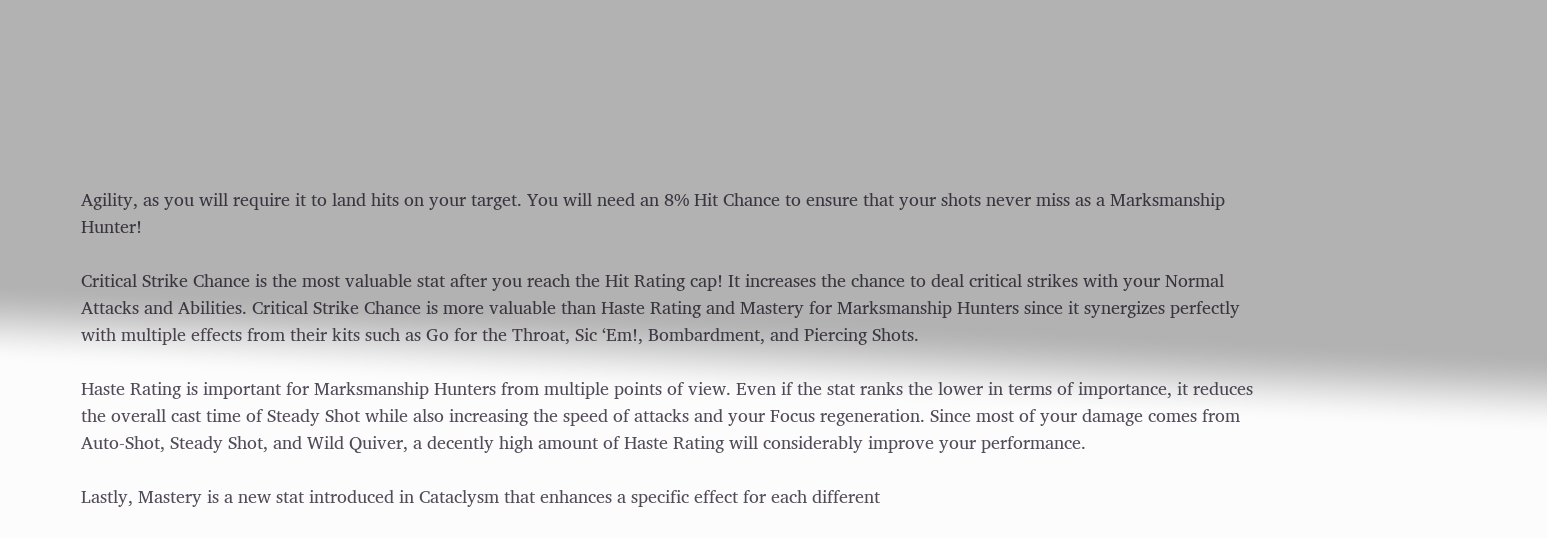Agility, as you will require it to land hits on your target. You will need an 8% Hit Chance to ensure that your shots never miss as a Marksmanship Hunter!

Critical Strike Chance is the most valuable stat after you reach the Hit Rating cap! It increases the chance to deal critical strikes with your Normal Attacks and Abilities. Critical Strike Chance is more valuable than Haste Rating and Mastery for Marksmanship Hunters since it synergizes perfectly with multiple effects from their kits such as Go for the Throat, Sic ‘Em!, Bombardment, and Piercing Shots.

Haste Rating is important for Marksmanship Hunters from multiple points of view. Even if the stat ranks the lower in terms of importance, it reduces the overall cast time of Steady Shot while also increasing the speed of attacks and your Focus regeneration. Since most of your damage comes from Auto-Shot, Steady Shot, and Wild Quiver, a decently high amount of Haste Rating will considerably improve your performance.

Lastly, Mastery is a new stat introduced in Cataclysm that enhances a specific effect for each different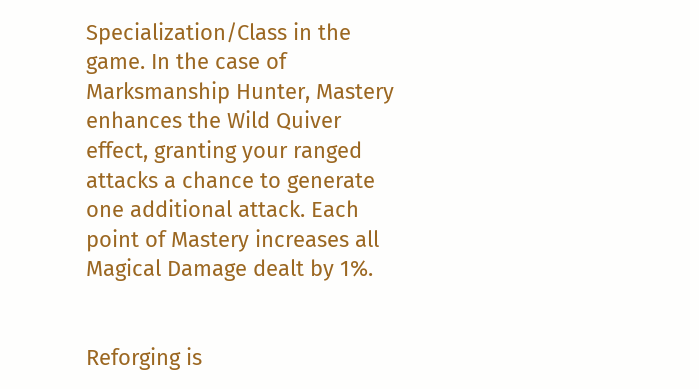Specialization/Class in the game. In the case of Marksmanship Hunter, Mastery enhances the Wild Quiver effect, granting your ranged attacks a chance to generate one additional attack. Each point of Mastery increases all Magical Damage dealt by 1%.


Reforging is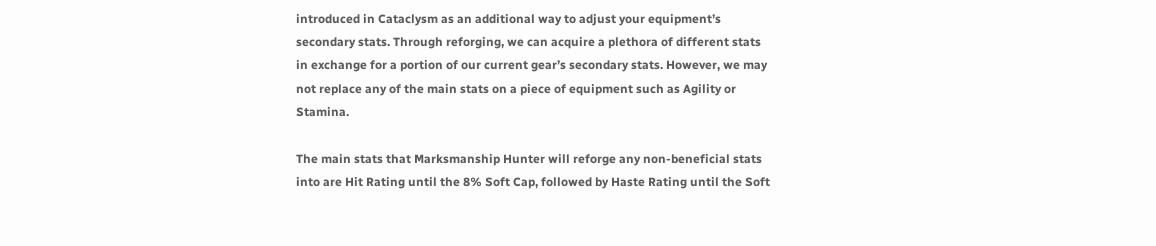introduced in Cataclysm as an additional way to adjust your equipment’s secondary stats. Through reforging, we can acquire a plethora of different stats in exchange for a portion of our current gear’s secondary stats. However, we may not replace any of the main stats on a piece of equipment such as Agility or Stamina.

The main stats that Marksmanship Hunter will reforge any non-beneficial stats into are Hit Rating until the 8% Soft Cap, followed by Haste Rating until the Soft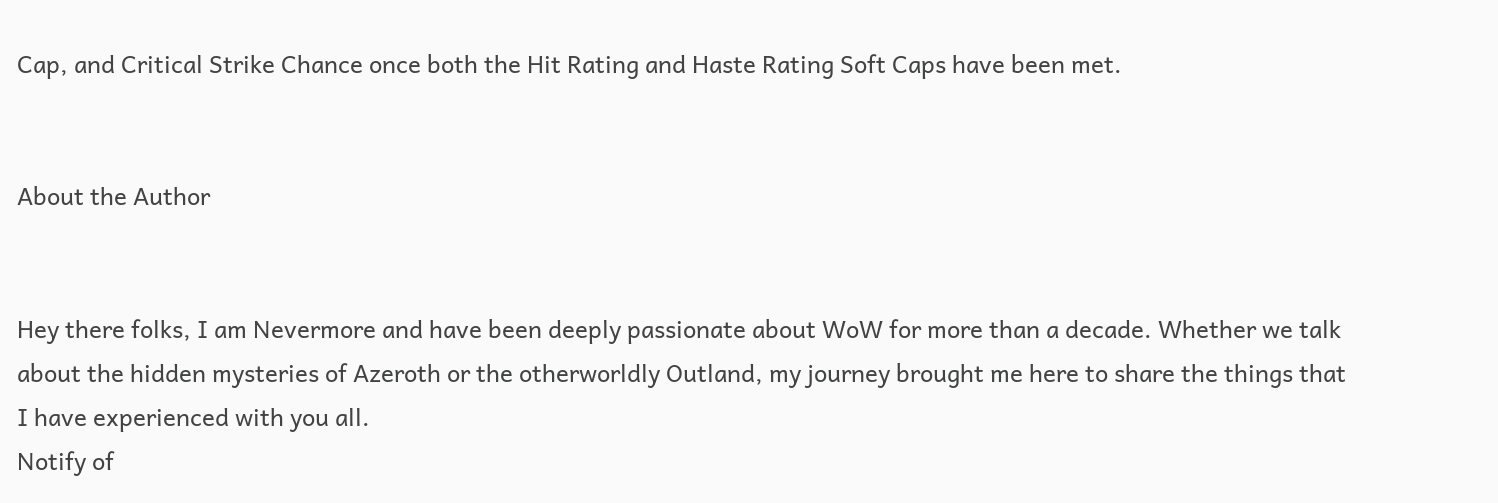Cap, and Critical Strike Chance once both the Hit Rating and Haste Rating Soft Caps have been met.


About the Author


Hey there folks, I am Nevermore and have been deeply passionate about WoW for more than a decade. Whether we talk about the hidden mysteries of Azeroth or the otherworldly Outland, my journey brought me here to share the things that I have experienced with you all.
Notify of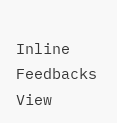Inline Feedbacks
View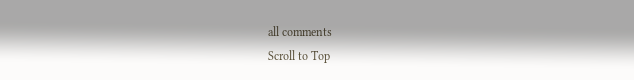all comments
Scroll to Top